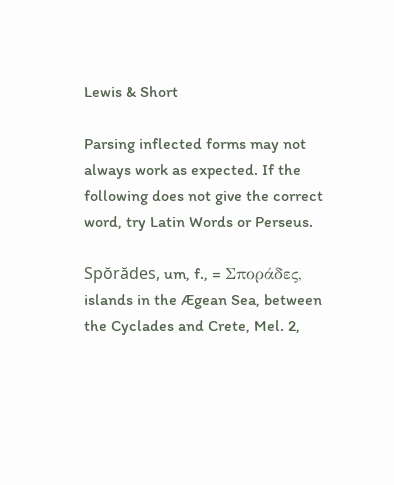Lewis & Short

Parsing inflected forms may not always work as expected. If the following does not give the correct word, try Latin Words or Perseus.

Spŏrădes, um, f., = Σποράδες, islands in the Ægean Sea, between the Cyclades and Crete, Mel. 2,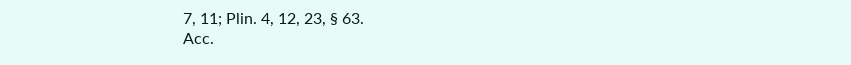7, 11; Plin. 4, 12, 23, § 63.
Acc.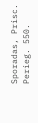Sporadas, Prisc. Perieg. 550.